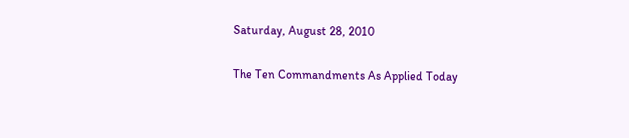Saturday, August 28, 2010

The Ten Commandments As Applied Today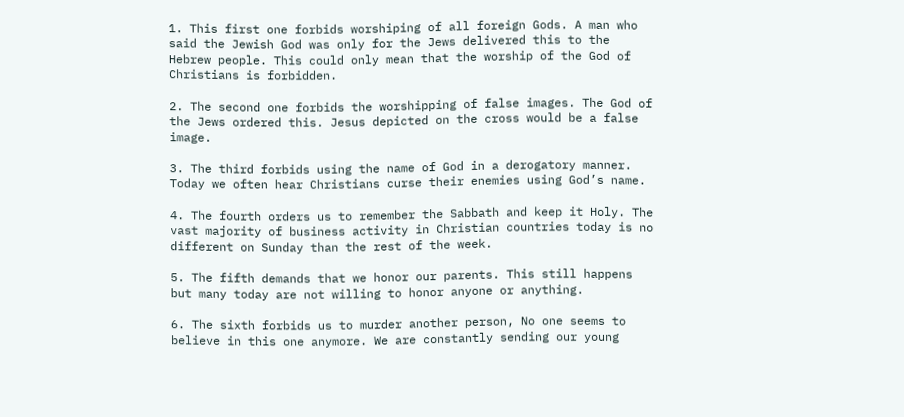1. This first one forbids worshiping of all foreign Gods. A man who said the Jewish God was only for the Jews delivered this to the Hebrew people. This could only mean that the worship of the God of Christians is forbidden.

2. The second one forbids the worshipping of false images. The God of the Jews ordered this. Jesus depicted on the cross would be a false image.

3. The third forbids using the name of God in a derogatory manner. Today we often hear Christians curse their enemies using God’s name.

4. The fourth orders us to remember the Sabbath and keep it Holy. The vast majority of business activity in Christian countries today is no different on Sunday than the rest of the week.

5. The fifth demands that we honor our parents. This still happens but many today are not willing to honor anyone or anything.

6. The sixth forbids us to murder another person, No one seems to believe in this one anymore. We are constantly sending our young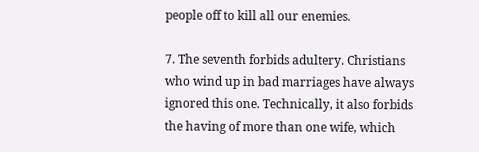people off to kill all our enemies.

7. The seventh forbids adultery. Christians who wind up in bad marriages have always ignored this one. Technically, it also forbids the having of more than one wife, which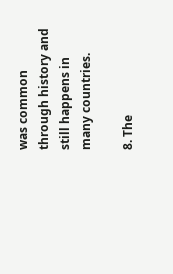was common through history and still happens in many countries.

8. The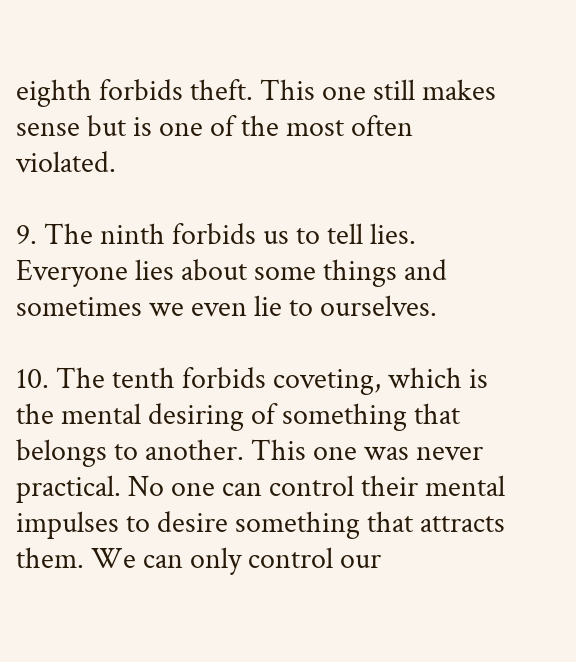eighth forbids theft. This one still makes sense but is one of the most often violated.

9. The ninth forbids us to tell lies. Everyone lies about some things and sometimes we even lie to ourselves.

10. The tenth forbids coveting, which is the mental desiring of something that belongs to another. This one was never practical. No one can control their mental impulses to desire something that attracts them. We can only control our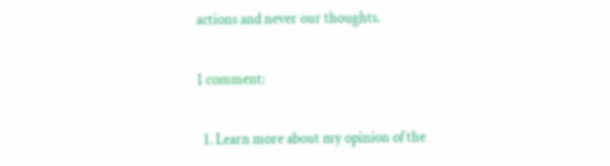actions and never our thoughts.

1 comment:

  1. Learn more about my opinion of the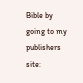Bible by going to my publishers site: